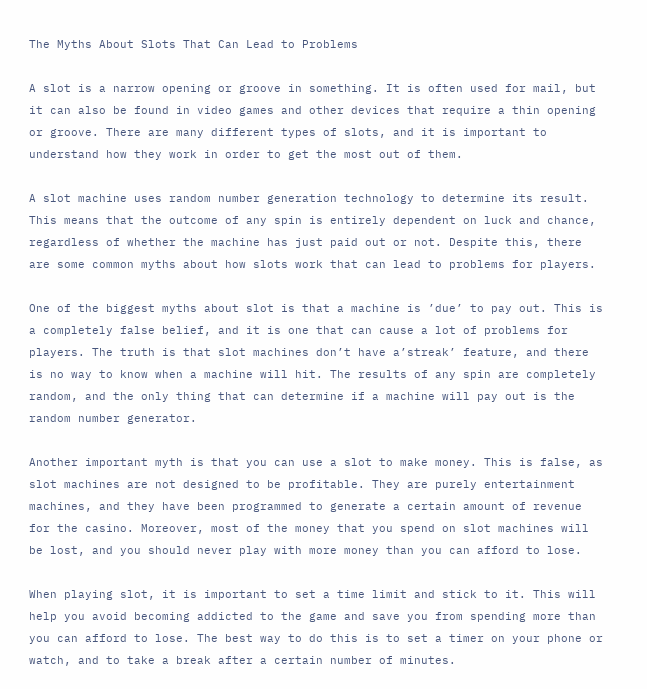The Myths About Slots That Can Lead to Problems

A slot is a narrow opening or groove in something. It is often used for mail, but it can also be found in video games and other devices that require a thin opening or groove. There are many different types of slots, and it is important to understand how they work in order to get the most out of them.

A slot machine uses random number generation technology to determine its result. This means that the outcome of any spin is entirely dependent on luck and chance, regardless of whether the machine has just paid out or not. Despite this, there are some common myths about how slots work that can lead to problems for players.

One of the biggest myths about slot is that a machine is ’due’ to pay out. This is a completely false belief, and it is one that can cause a lot of problems for players. The truth is that slot machines don’t have a’streak’ feature, and there is no way to know when a machine will hit. The results of any spin are completely random, and the only thing that can determine if a machine will pay out is the random number generator.

Another important myth is that you can use a slot to make money. This is false, as slot machines are not designed to be profitable. They are purely entertainment machines, and they have been programmed to generate a certain amount of revenue for the casino. Moreover, most of the money that you spend on slot machines will be lost, and you should never play with more money than you can afford to lose.

When playing slot, it is important to set a time limit and stick to it. This will help you avoid becoming addicted to the game and save you from spending more than you can afford to lose. The best way to do this is to set a timer on your phone or watch, and to take a break after a certain number of minutes.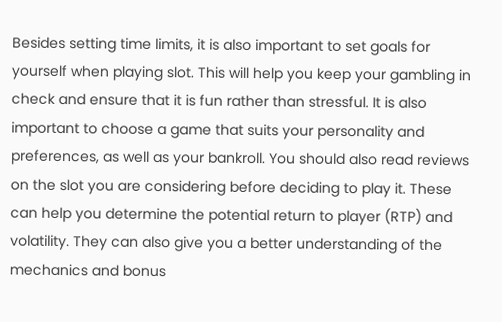Besides setting time limits, it is also important to set goals for yourself when playing slot. This will help you keep your gambling in check and ensure that it is fun rather than stressful. It is also important to choose a game that suits your personality and preferences, as well as your bankroll. You should also read reviews on the slot you are considering before deciding to play it. These can help you determine the potential return to player (RTP) and volatility. They can also give you a better understanding of the mechanics and bonus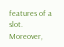features of a slot. Moreover,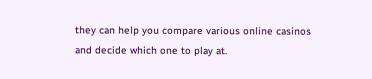they can help you compare various online casinos and decide which one to play at.